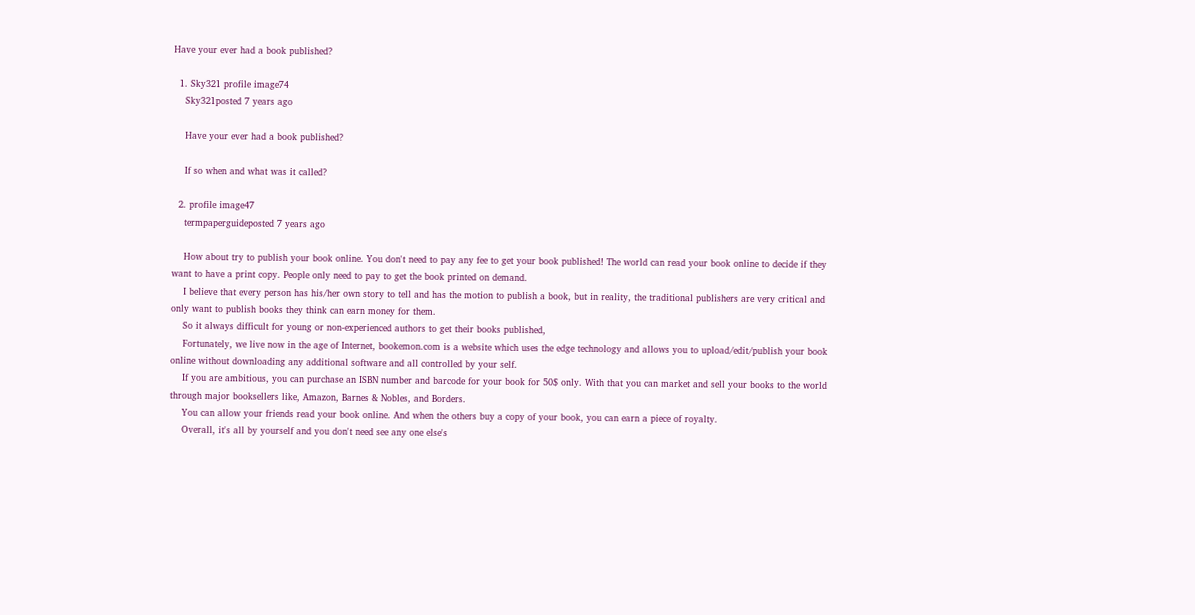Have your ever had a book published?

  1. Sky321 profile image74
    Sky321posted 7 years ago

    Have your ever had a book published?

    If so when and what was it called?

  2. profile image47
    termpaperguideposted 7 years ago

    How about try to publish your book online. You don't need to pay any fee to get your book published! The world can read your book online to decide if they want to have a print copy. People only need to pay to get the book printed on demand.
    I believe that every person has his/her own story to tell and has the motion to publish a book, but in reality, the traditional publishers are very critical and only want to publish books they think can earn money for them.
    So it always difficult for young or non-experienced authors to get their books published,
    Fortunately, we live now in the age of Internet, bookemon.com is a website which uses the edge technology and allows you to upload/edit/publish your book online without downloading any additional software and all controlled by your self.
    If you are ambitious, you can purchase an ISBN number and barcode for your book for 50$ only. With that you can market and sell your books to the world through major booksellers like, Amazon, Barnes & Nobles, and Borders.
    You can allow your friends read your book online. And when the others buy a copy of your book, you can earn a piece of royalty.
    Overall, it's all by yourself and you don't need see any one else's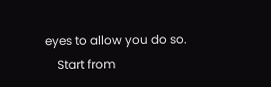eyes to allow you do so.
    Start from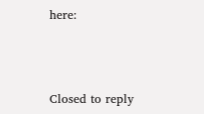here:



Closed to reply